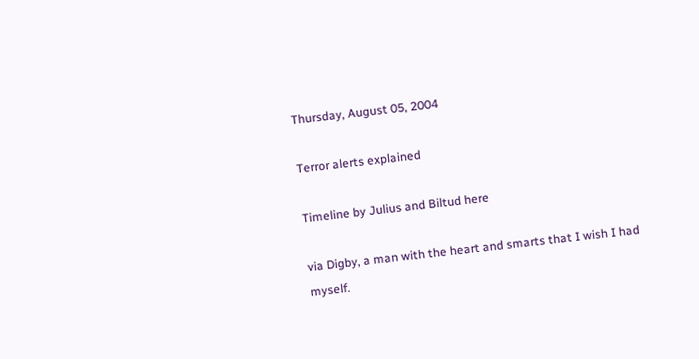Thursday, August 05, 2004

Terror alerts explained

Timeline by Julius and Biltud here

via Digby, a man with the heart and smarts that I wish I had myself.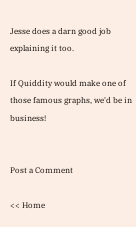Jesse does a darn good job explaining it too.

If Quiddity would make one of those famous graphs, we'd be in business!


Post a Comment

<< Home